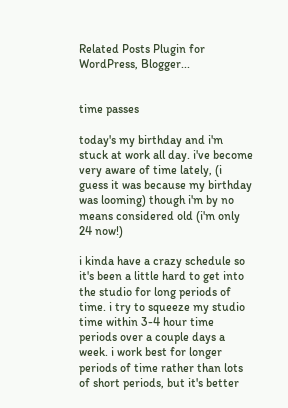Related Posts Plugin for WordPress, Blogger...


time passes

today's my birthday and i'm stuck at work all day. i've become very aware of time lately, (i guess it was because my birthday was looming) though i'm by no means considered old (i'm only 24 now!)

i kinda have a crazy schedule so it's been a little hard to get into the studio for long periods of time. i try to squeeze my studio time within 3-4 hour time periods over a couple days a week. i work best for longer periods of time rather than lots of short periods, but it's better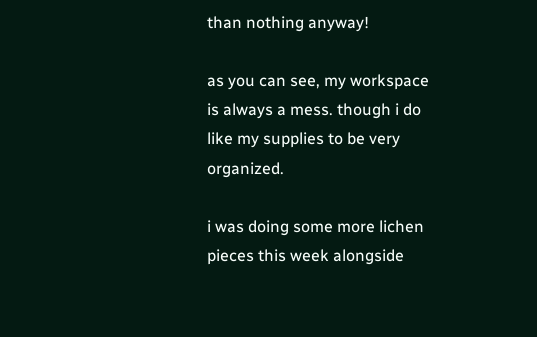than nothing anyway!

as you can see, my workspace is always a mess. though i do like my supplies to be very organized.

i was doing some more lichen pieces this week alongside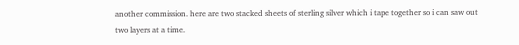another commission. here are two stacked sheets of sterling silver which i tape together so i can saw out two layers at a time.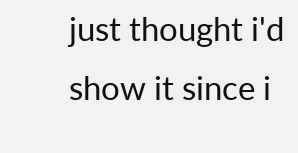just thought i'd show it since i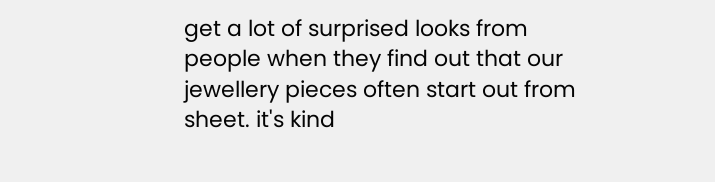get a lot of surprised looks from people when they find out that our jewellery pieces often start out from sheet. it's kind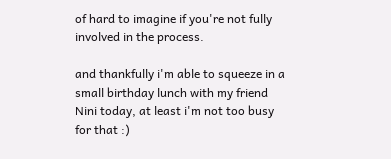of hard to imagine if you're not fully involved in the process.

and thankfully i'm able to squeeze in a small birthday lunch with my friend Nini today, at least i'm not too busy for that :)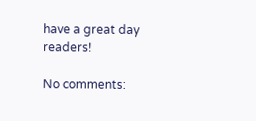have a great day readers!

No comments: